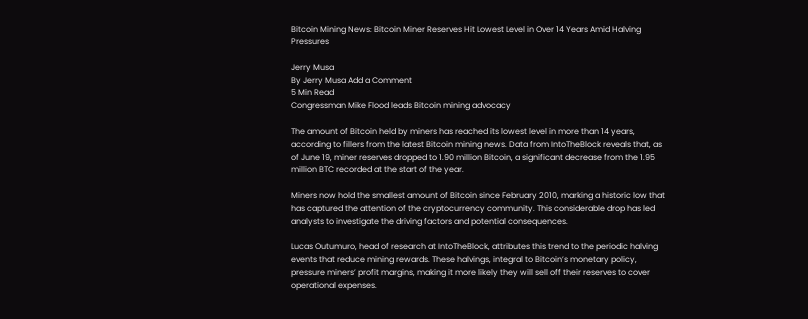Bitcoin Mining News: Bitcoin Miner Reserves Hit Lowest Level in Over 14 Years Amid Halving Pressures

Jerry Musa
By Jerry Musa Add a Comment
5 Min Read
Congressman Mike Flood leads Bitcoin mining advocacy

The amount of Bitcoin held by miners has reached its lowest level in more than 14 years, according to fillers from the latest Bitcoin mining news. Data from IntoTheBlock reveals that, as of June 19, miner reserves dropped to 1.90 million Bitcoin, a significant decrease from the 1.95 million BTC recorded at the start of the year.

Miners now hold the smallest amount of Bitcoin since February 2010, marking a historic low that has captured the attention of the cryptocurrency community. This considerable drop has led analysts to investigate the driving factors and potential consequences.

Lucas Outumuro, head of research at IntoTheBlock, attributes this trend to the periodic halving events that reduce mining rewards. These halvings, integral to Bitcoin’s monetary policy, pressure miners’ profit margins, making it more likely they will sell off their reserves to cover operational expenses.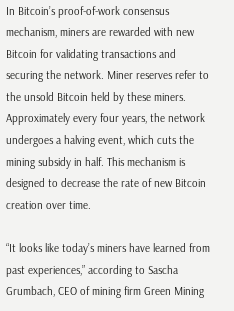In Bitcoin’s proof-of-work consensus mechanism, miners are rewarded with new Bitcoin for validating transactions and securing the network. Miner reserves refer to the unsold Bitcoin held by these miners. Approximately every four years, the network undergoes a halving event, which cuts the mining subsidy in half. This mechanism is designed to decrease the rate of new Bitcoin creation over time.

“It looks like today’s miners have learned from past experiences,” according to Sascha Grumbach, CEO of mining firm Green Mining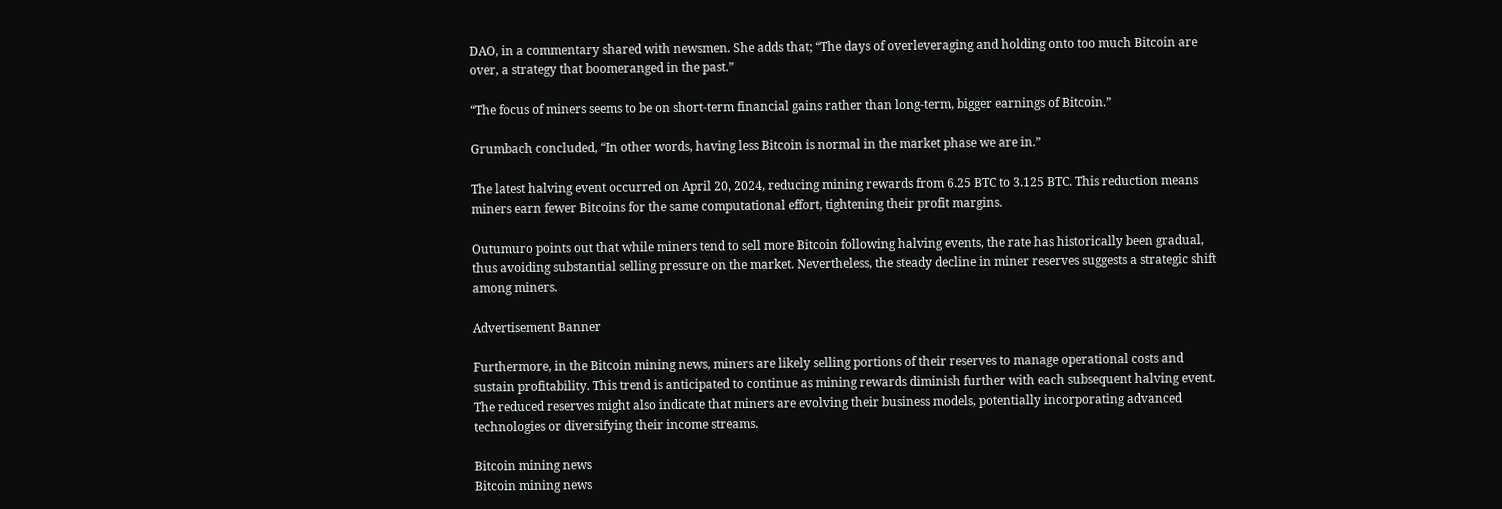DAO, in a commentary shared with newsmen. She adds that; “The days of overleveraging and holding onto too much Bitcoin are over, a strategy that boomeranged in the past.”

“The focus of miners seems to be on short-term financial gains rather than long-term, bigger earnings of Bitcoin.”

Grumbach concluded, “In other words, having less Bitcoin is normal in the market phase we are in.”

The latest halving event occurred on April 20, 2024, reducing mining rewards from 6.25 BTC to 3.125 BTC. This reduction means miners earn fewer Bitcoins for the same computational effort, tightening their profit margins.

Outumuro points out that while miners tend to sell more Bitcoin following halving events, the rate has historically been gradual, thus avoiding substantial selling pressure on the market. Nevertheless, the steady decline in miner reserves suggests a strategic shift among miners.

Advertisement Banner

Furthermore, in the Bitcoin mining news, miners are likely selling portions of their reserves to manage operational costs and sustain profitability. This trend is anticipated to continue as mining rewards diminish further with each subsequent halving event. The reduced reserves might also indicate that miners are evolving their business models, potentially incorporating advanced technologies or diversifying their income streams.

Bitcoin mining news
Bitcoin mining news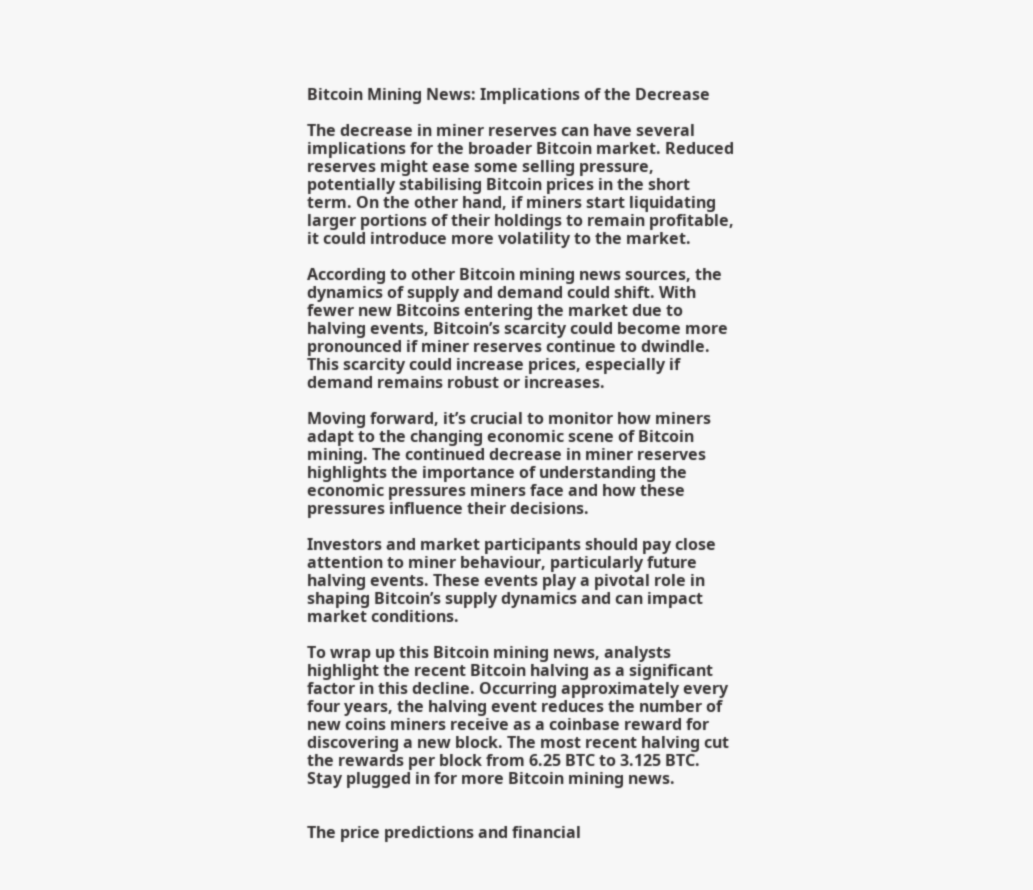Bitcoin Mining News: Implications of the Decrease

The decrease in miner reserves can have several implications for the broader Bitcoin market. Reduced reserves might ease some selling pressure, potentially stabilising Bitcoin prices in the short term. On the other hand, if miners start liquidating larger portions of their holdings to remain profitable, it could introduce more volatility to the market.

According to other Bitcoin mining news sources, the dynamics of supply and demand could shift. With fewer new Bitcoins entering the market due to halving events, Bitcoin’s scarcity could become more pronounced if miner reserves continue to dwindle. This scarcity could increase prices, especially if demand remains robust or increases.

Moving forward, it’s crucial to monitor how miners adapt to the changing economic scene of Bitcoin mining. The continued decrease in miner reserves highlights the importance of understanding the economic pressures miners face and how these pressures influence their decisions.

Investors and market participants should pay close attention to miner behaviour, particularly future halving events. These events play a pivotal role in shaping Bitcoin’s supply dynamics and can impact market conditions.

To wrap up this Bitcoin mining news, analysts highlight the recent Bitcoin halving as a significant factor in this decline. Occurring approximately every four years, the halving event reduces the number of new coins miners receive as a coinbase reward for discovering a new block. The most recent halving cut the rewards per block from 6.25 BTC to 3.125 BTC. Stay plugged in for more Bitcoin mining news.


The price predictions and financial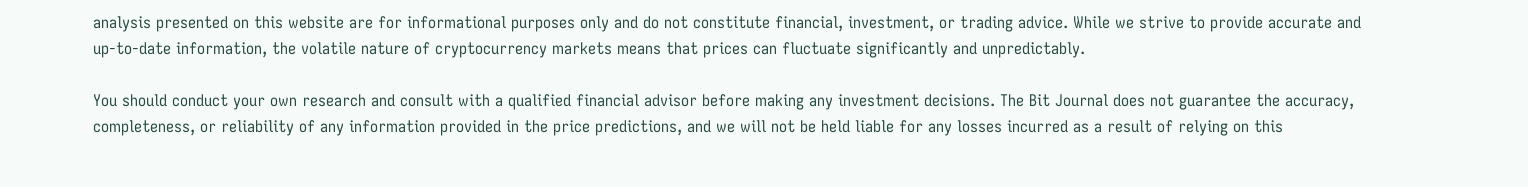analysis presented on this website are for informational purposes only and do not constitute financial, investment, or trading advice. While we strive to provide accurate and up-to-date information, the volatile nature of cryptocurrency markets means that prices can fluctuate significantly and unpredictably.

You should conduct your own research and consult with a qualified financial advisor before making any investment decisions. The Bit Journal does not guarantee the accuracy, completeness, or reliability of any information provided in the price predictions, and we will not be held liable for any losses incurred as a result of relying on this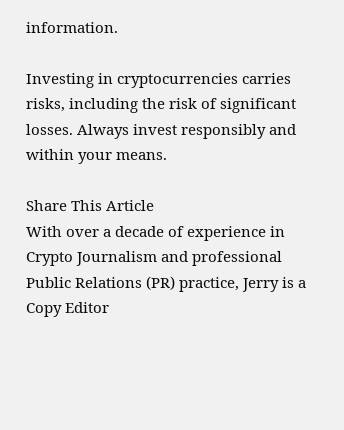information.

Investing in cryptocurrencies carries risks, including the risk of significant losses. Always invest responsibly and within your means.

Share This Article
With over a decade of experience in Crypto Journalism and professional Public Relations (PR) practice, Jerry is a Copy Editor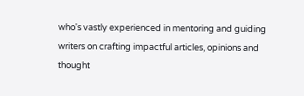who's vastly experienced in mentoring and guiding writers on crafting impactful articles, opinions and thought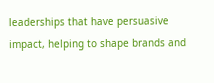leaderships that have persuasive impact, helping to shape brands and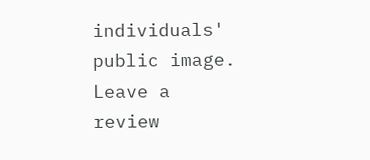individuals' public image.
Leave a review